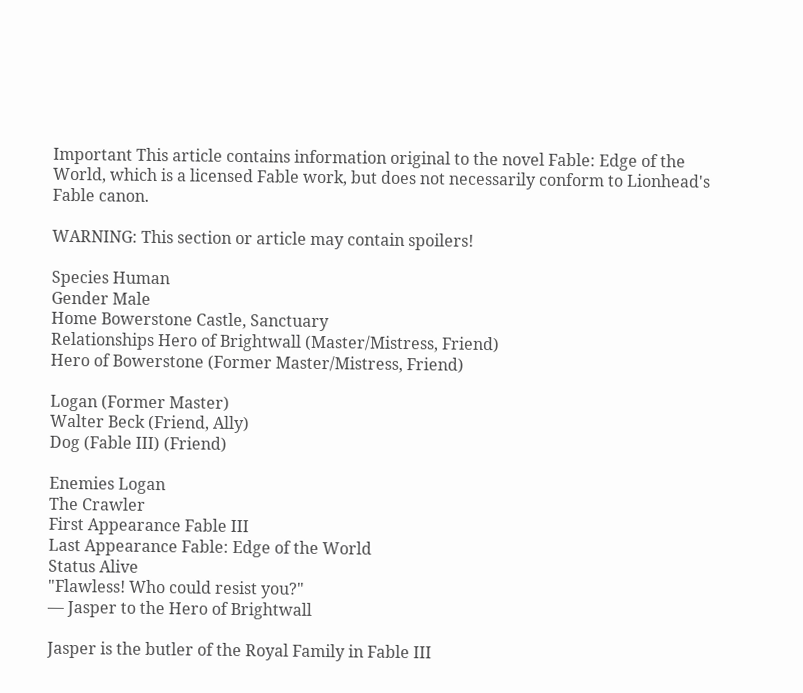Important This article contains information original to the novel Fable: Edge of the World, which is a licensed Fable work, but does not necessarily conform to Lionhead's Fable canon.

WARNING: This section or article may contain spoilers!

Species Human
Gender Male
Home Bowerstone Castle, Sanctuary
Relationships Hero of Brightwall (Master/Mistress, Friend)
Hero of Bowerstone (Former Master/Mistress, Friend)

Logan (Former Master)
Walter Beck (Friend, Ally)
Dog (Fable III) (Friend)

Enemies Logan
The Crawler
First Appearance Fable III
Last Appearance Fable: Edge of the World
Status Alive
"Flawless! Who could resist you?"
— Jasper to the Hero of Brightwall

Jasper is the butler of the Royal Family in Fable III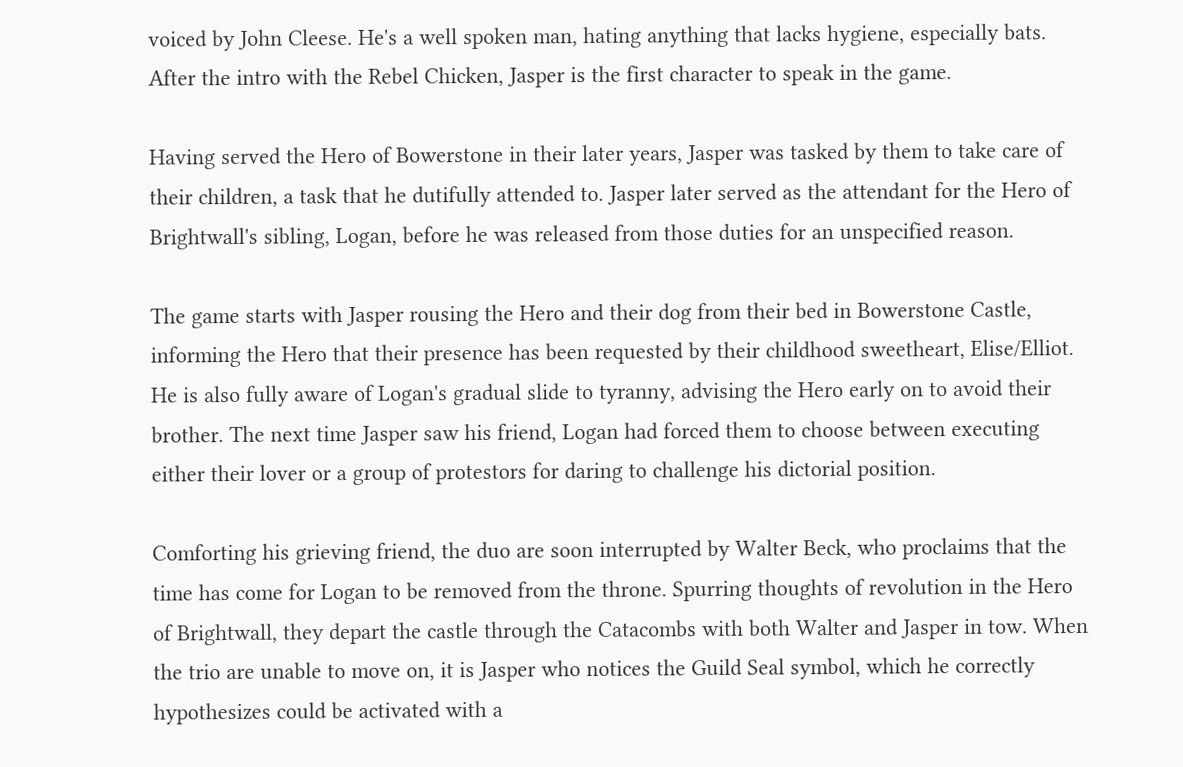voiced by John Cleese. He's a well spoken man, hating anything that lacks hygiene, especially bats. After the intro with the Rebel Chicken, Jasper is the first character to speak in the game.

Having served the Hero of Bowerstone in their later years, Jasper was tasked by them to take care of their children, a task that he dutifully attended to. Jasper later served as the attendant for the Hero of Brightwall's sibling, Logan, before he was released from those duties for an unspecified reason.

The game starts with Jasper rousing the Hero and their dog from their bed in Bowerstone Castle, informing the Hero that their presence has been requested by their childhood sweetheart, Elise/Elliot. He is also fully aware of Logan's gradual slide to tyranny, advising the Hero early on to avoid their brother. The next time Jasper saw his friend, Logan had forced them to choose between executing either their lover or a group of protestors for daring to challenge his dictorial position.

Comforting his grieving friend, the duo are soon interrupted by Walter Beck, who proclaims that the time has come for Logan to be removed from the throne. Spurring thoughts of revolution in the Hero of Brightwall, they depart the castle through the Catacombs with both Walter and Jasper in tow. When the trio are unable to move on, it is Jasper who notices the Guild Seal symbol, which he correctly hypothesizes could be activated with a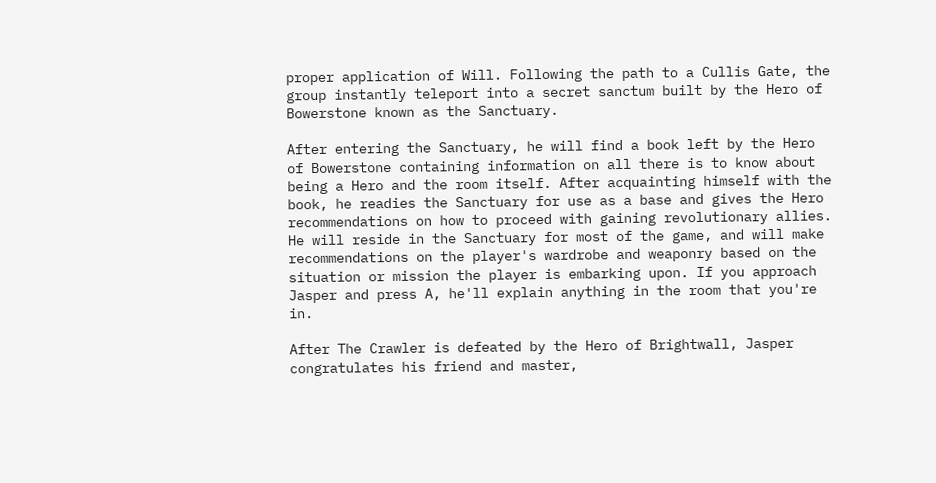proper application of Will. Following the path to a Cullis Gate, the group instantly teleport into a secret sanctum built by the Hero of Bowerstone known as the Sanctuary.

After entering the Sanctuary, he will find a book left by the Hero of Bowerstone containing information on all there is to know about being a Hero and the room itself. After acquainting himself with the book, he readies the Sanctuary for use as a base and gives the Hero recommendations on how to proceed with gaining revolutionary allies. He will reside in the Sanctuary for most of the game, and will make recommendations on the player's wardrobe and weaponry based on the situation or mission the player is embarking upon. If you approach Jasper and press A, he'll explain anything in the room that you're in.

After The Crawler is defeated by the Hero of Brightwall, Jasper congratulates his friend and master,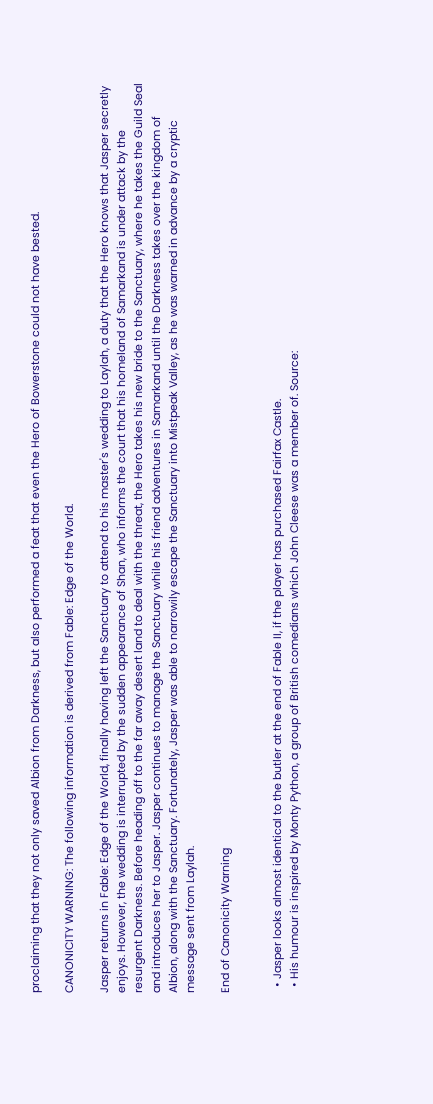proclaiming that they not only saved Albion from Darkness, but also performed a feat that even the Hero of Bowerstone could not have bested.

CANONICITY WARNING: The following information is derived from Fable: Edge of the World.

Jasper returns in Fable: Edge of the World, finally having left the Sanctuary to attend to his master's wedding to Laylah, a duty that the Hero knows that Jasper secretly enjoys. However, the wedding is interrupted by the sudden appearance of Shan, who informs the court that his homeland of Samarkand is under attack by the resurgent Darkness. Before heading off to the far away desert land to deal with the threat, the Hero takes his new bride to the Sanctuary, where he takes the Guild Seal and introduces her to Jasper. Jasper continues to manage the Sanctuary while his friend adventures in Samarkand until the Darkness takes over the kingdom of Albion, along with the Sanctuary. Fortunately, Jasper was able to narrowily escape the Sanctuary into Mistpeak Valley, as he was warned in advance by a cryptic message sent from Laylah.

End of Canonicity Warning


  • Jasper looks almost identical to the butler at the end of Fable II, if the player has purchased Fairfax Castle.
  • His humour is inspired by Monty Python, a group of British comedians which John Cleese was a member of. Source: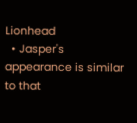Lionhead
  • Jasper's appearance is similar to that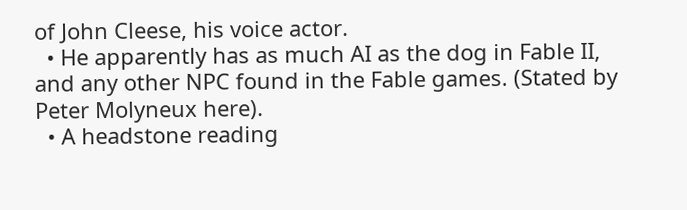of John Cleese, his voice actor.
  • He apparently has as much AI as the dog in Fable II, and any other NPC found in the Fable games. (Stated by Peter Molyneux here).
  • A headstone reading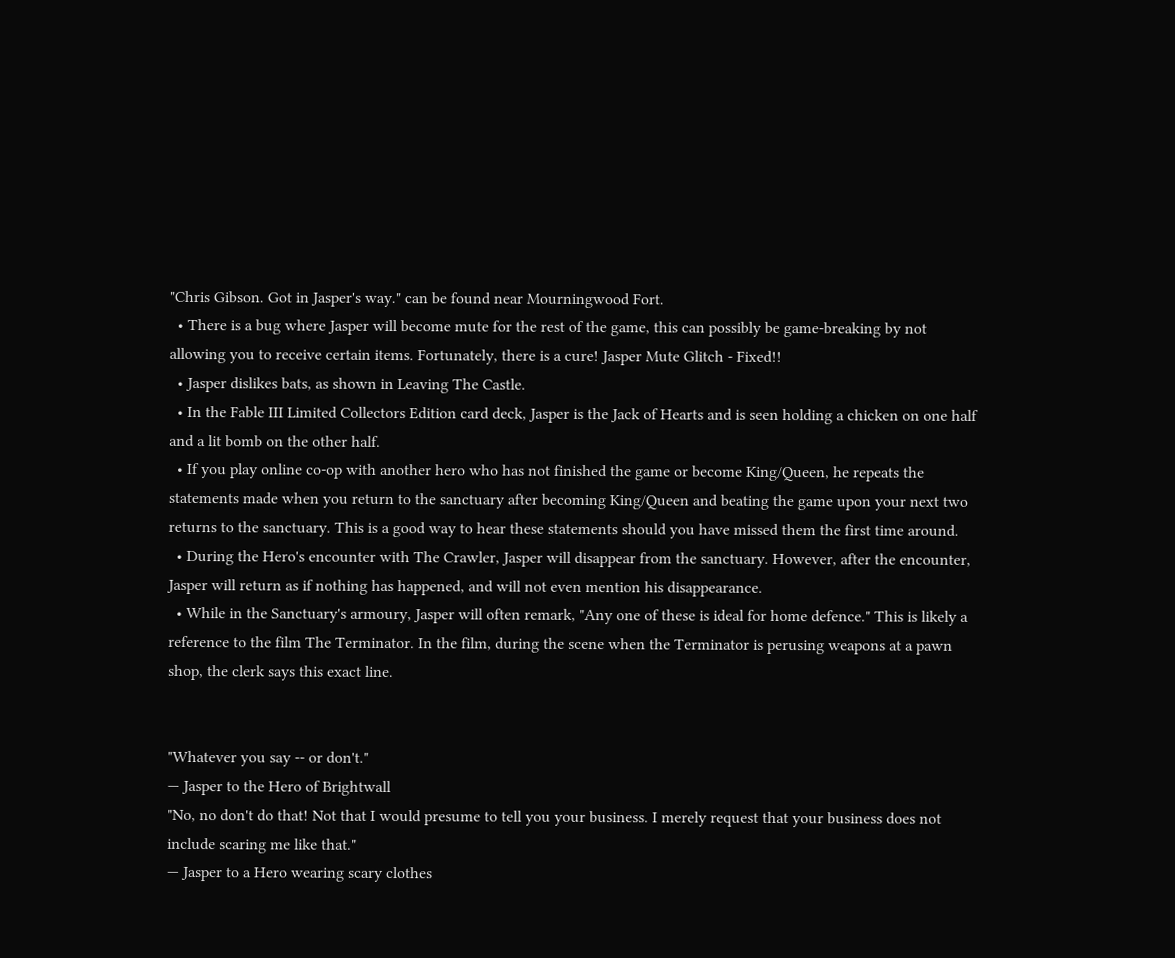"Chris Gibson. Got in Jasper's way." can be found near Mourningwood Fort.
  • There is a bug where Jasper will become mute for the rest of the game, this can possibly be game-breaking by not allowing you to receive certain items. Fortunately, there is a cure! Jasper Mute Glitch - Fixed!!
  • Jasper dislikes bats, as shown in Leaving The Castle.
  • In the Fable III Limited Collectors Edition card deck, Jasper is the Jack of Hearts and is seen holding a chicken on one half and a lit bomb on the other half.
  • If you play online co-op with another hero who has not finished the game or become King/Queen, he repeats the statements made when you return to the sanctuary after becoming King/Queen and beating the game upon your next two returns to the sanctuary. This is a good way to hear these statements should you have missed them the first time around.
  • During the Hero's encounter with The Crawler, Jasper will disappear from the sanctuary. However, after the encounter, Jasper will return as if nothing has happened, and will not even mention his disappearance.
  • While in the Sanctuary's armoury, Jasper will often remark, "Any one of these is ideal for home defence." This is likely a reference to the film The Terminator. In the film, during the scene when the Terminator is perusing weapons at a pawn shop, the clerk says this exact line.


"Whatever you say -- or don't."
— Jasper to the Hero of Brightwall
"No, no don't do that! Not that I would presume to tell you your business. I merely request that your business does not include scaring me like that."
— Jasper to a Hero wearing scary clothes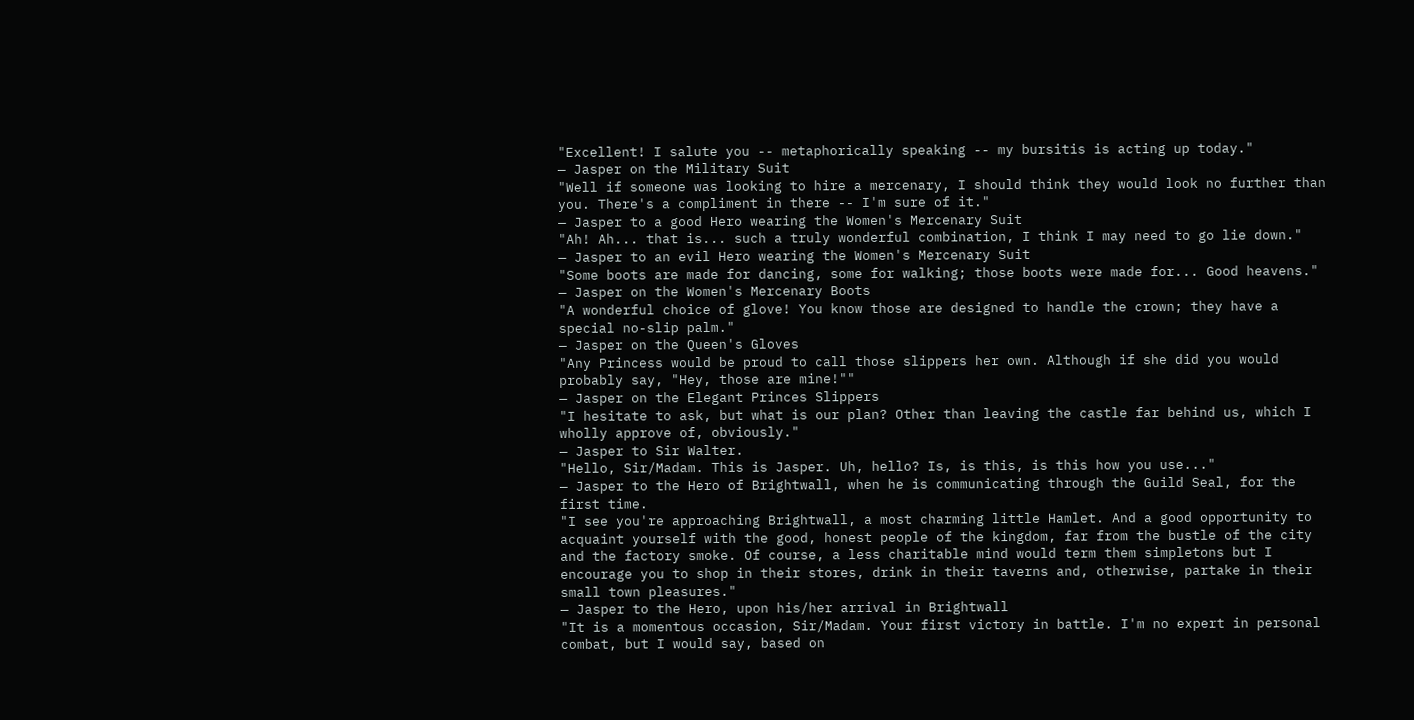"Excellent! I salute you -- metaphorically speaking -- my bursitis is acting up today."
— Jasper on the Military Suit
"Well if someone was looking to hire a mercenary, I should think they would look no further than you. There's a compliment in there -- I'm sure of it."
— Jasper to a good Hero wearing the Women's Mercenary Suit
"Ah! Ah... that is... such a truly wonderful combination, I think I may need to go lie down."
— Jasper to an evil Hero wearing the Women's Mercenary Suit
"Some boots are made for dancing, some for walking; those boots were made for... Good heavens."
— Jasper on the Women's Mercenary Boots
"A wonderful choice of glove! You know those are designed to handle the crown; they have a special no-slip palm."
— Jasper on the Queen's Gloves
"Any Princess would be proud to call those slippers her own. Although if she did you would probably say, "Hey, those are mine!""
— Jasper on the Elegant Princes Slippers
"I hesitate to ask, but what is our plan? Other than leaving the castle far behind us, which I wholly approve of, obviously."
— Jasper to Sir Walter.
"Hello, Sir/Madam. This is Jasper. Uh, hello? Is, is this, is this how you use..."
— Jasper to the Hero of Brightwall, when he is communicating through the Guild Seal, for the first time.
"I see you're approaching Brightwall, a most charming little Hamlet. And a good opportunity to acquaint yourself with the good, honest people of the kingdom, far from the bustle of the city and the factory smoke. Of course, a less charitable mind would term them simpletons but I encourage you to shop in their stores, drink in their taverns and, otherwise, partake in their small town pleasures."
— Jasper to the Hero, upon his/her arrival in Brightwall
"It is a momentous occasion, Sir/Madam. Your first victory in battle. I'm no expert in personal combat, but I would say, based on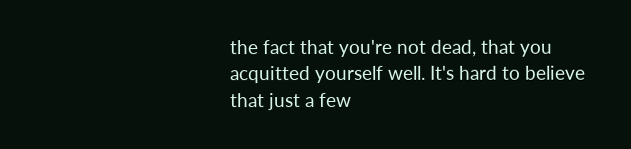the fact that you're not dead, that you acquitted yourself well. It's hard to believe that just a few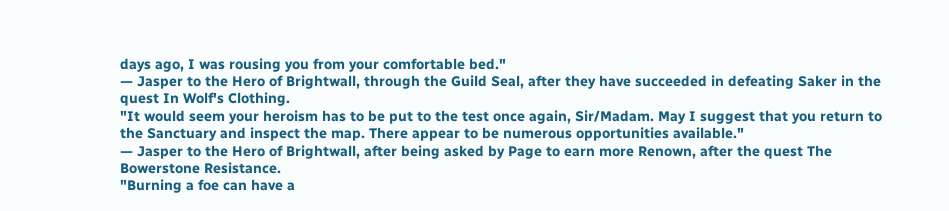days ago, I was rousing you from your comfortable bed."
— Jasper to the Hero of Brightwall, through the Guild Seal, after they have succeeded in defeating Saker in the quest In Wolf's Clothing.
"It would seem your heroism has to be put to the test once again, Sir/Madam. May I suggest that you return to the Sanctuary and inspect the map. There appear to be numerous opportunities available."
— Jasper to the Hero of Brightwall, after being asked by Page to earn more Renown, after the quest The Bowerstone Resistance.
"Burning a foe can have a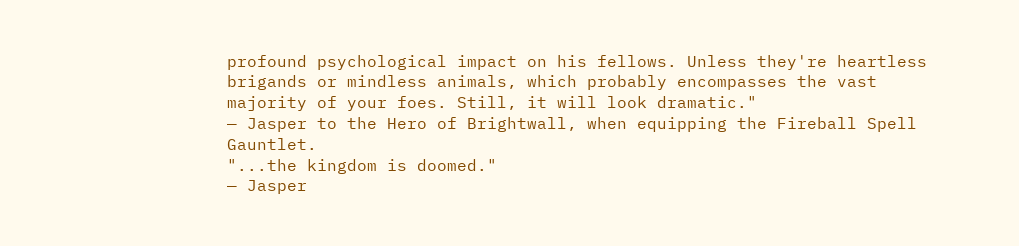profound psychological impact on his fellows. Unless they're heartless brigands or mindless animals, which probably encompasses the vast majority of your foes. Still, it will look dramatic."
— Jasper to the Hero of Brightwall, when equipping the Fireball Spell Gauntlet.
"...the kingdom is doomed."
— Jasper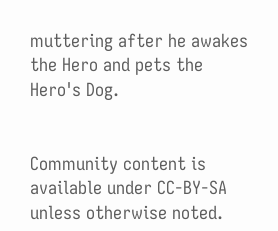muttering after he awakes the Hero and pets the Hero's Dog.


Community content is available under CC-BY-SA unless otherwise noted.